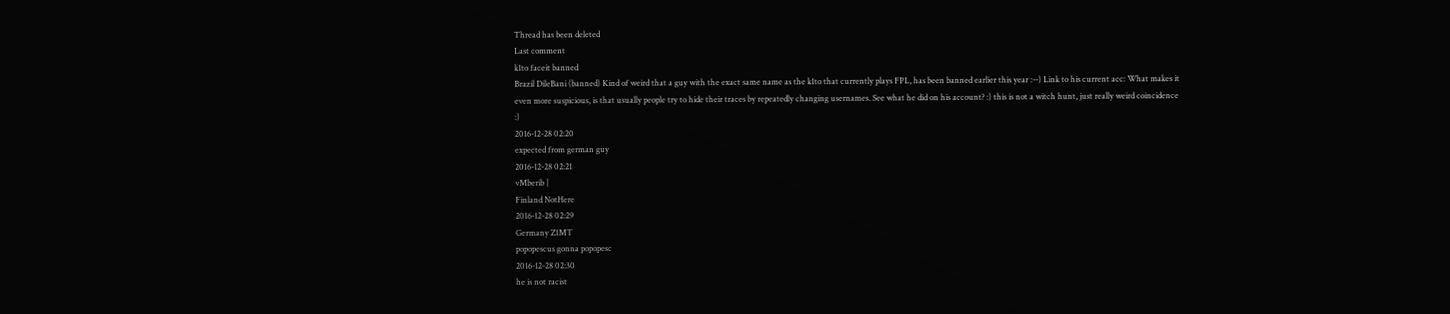Thread has been deleted
Last comment
k1to faceit banned
Brazil DileBani (banned) Kind of weird that a guy with the exact same name as the k1to that currently plays FPL, has been banned earlier this year :--) Link to his current acc: What makes it even more suspicious, is that usually people try to hide their traces by repeatedly changing usernames. See what he did on his account? :) this is not a witch hunt, just really weird coincidence :)
2016-12-28 02:20
expected from german guy
2016-12-28 02:21
vMberib |
Finland NotHere
2016-12-28 02:29
Germany Z1MT
popopescus gonna popopesc
2016-12-28 02:30
he is not racist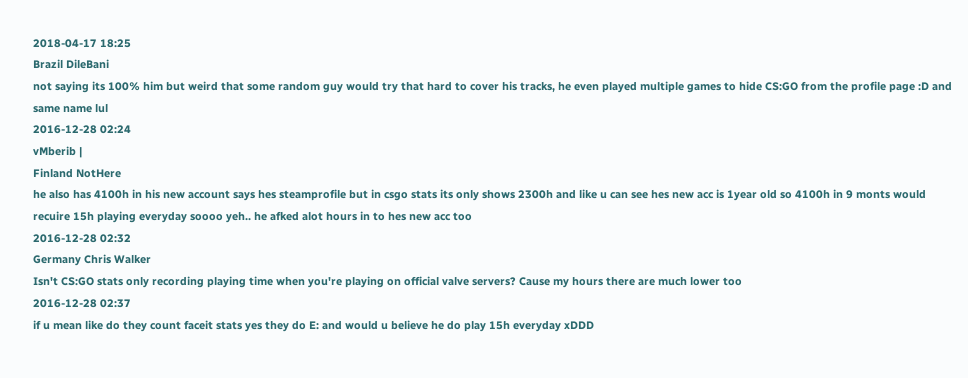2018-04-17 18:25
Brazil DileBani
not saying its 100% him but weird that some random guy would try that hard to cover his tracks, he even played multiple games to hide CS:GO from the profile page :D and same name lul
2016-12-28 02:24
vMberib |
Finland NotHere
he also has 4100h in his new account says hes steamprofile but in csgo stats its only shows 2300h and like u can see hes new acc is 1year old so 4100h in 9 monts would recuire 15h playing everyday soooo yeh.. he afked alot hours in to hes new acc too
2016-12-28 02:32
Germany Chris Walker
Isn't CS:GO stats only recording playing time when you're playing on official valve servers? Cause my hours there are much lower too
2016-12-28 02:37
if u mean like do they count faceit stats yes they do E: and would u believe he do play 15h everyday xDDD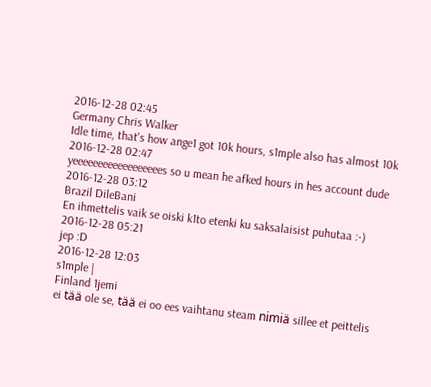2016-12-28 02:45
Germany Chris Walker
Idle time, that's how ange1 got 10k hours, s1mple also has almost 10k
2016-12-28 02:47
yeeeeeeeeeeeeeeeeees so u mean he afked hours in hes account dude
2016-12-28 03:12
Brazil DileBani
En ihmettelis vaik se oiski k1to etenki ku saksalaisist puhutaa :-)
2016-12-28 05:21
jep :D
2016-12-28 12:03
s1mple |
Finland 1jemi
ei tää ole se, tää ei oo ees vaihtanu steam nimiä sillee et peittelis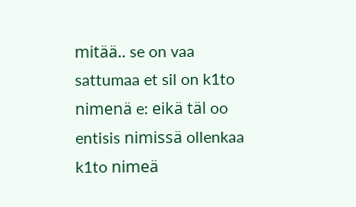mitää.. se on vaa sattumaa et sil on k1to nimenä e: eikä täl oo entisis nimissä ollenkaa k1to nimeä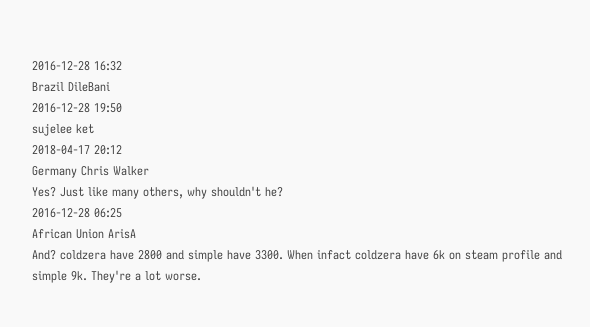2016-12-28 16:32
Brazil DileBani
2016-12-28 19:50
sujelee ket
2018-04-17 20:12
Germany Chris Walker
Yes? Just like many others, why shouldn't he?
2016-12-28 06:25
African Union ArisA
And? coldzera have 2800 and simple have 3300. When infact coldzera have 6k on steam profile and simple 9k. They're a lot worse.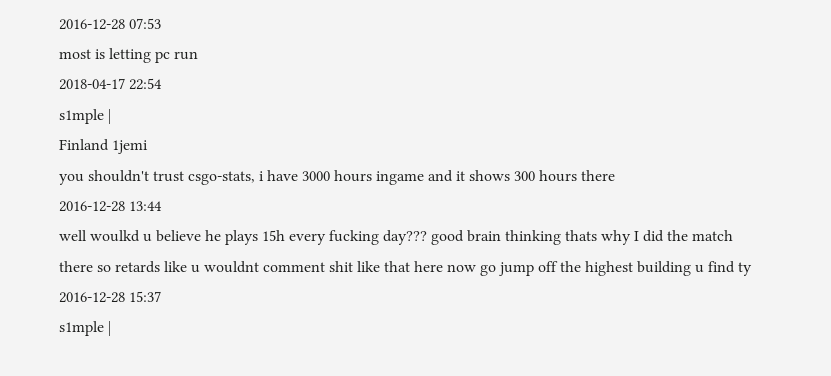2016-12-28 07:53
most is letting pc run
2018-04-17 22:54
s1mple |
Finland 1jemi
you shouldn't trust csgo-stats, i have 3000 hours ingame and it shows 300 hours there
2016-12-28 13:44
well woulkd u believe he plays 15h every fucking day??? good brain thinking thats why I did the match there so retards like u wouldnt comment shit like that here now go jump off the highest building u find ty
2016-12-28 15:37
s1mple |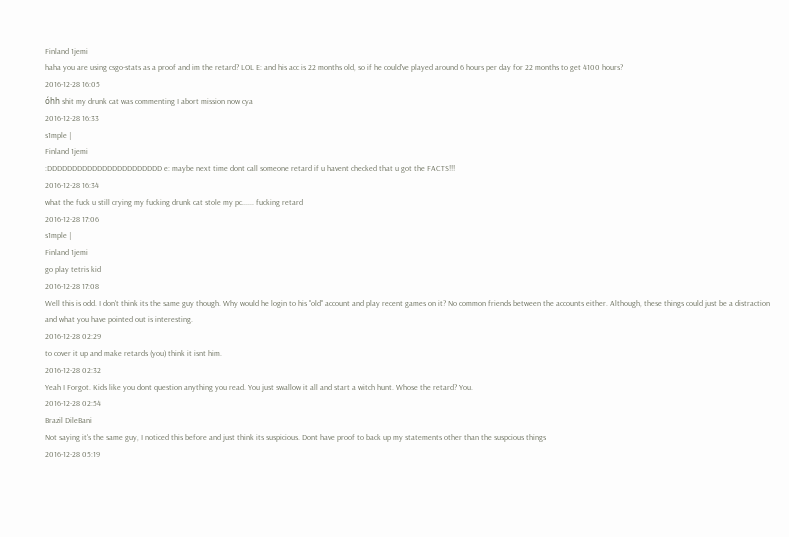Finland 1jemi
haha you are using csgo-stats as a proof and im the retard? LOL E: and his acc is 22 months old, so if he could've played around 6 hours per day for 22 months to get 4100 hours?
2016-12-28 16:05
óhh shit my drunk cat was commenting I abort mission now cya
2016-12-28 16:33
s1mple |
Finland 1jemi
:DDDDDDDDDDDDDDDDDDDDDDD e: maybe next time dont call someone retard if u havent checked that u got the FACTS!!!
2016-12-28 16:34
what the fuck u still crying my fucking drunk cat stole my pc...... fucking retard
2016-12-28 17:06
s1mple |
Finland 1jemi
go play tetris kid
2016-12-28 17:08
Well this is odd. I don't think its the same guy though. Why would he login to his "old" account and play recent games on it? No common friends between the accounts either. Although, these things could just be a distraction and what you have pointed out is interesting.
2016-12-28 02:29
to cover it up and make retards (you) think it isnt him.
2016-12-28 02:32
Yeah I Forgot. Kids like you dont question anything you read. You just swallow it all and start a witch hunt. Whose the retard? You.
2016-12-28 02:54
Brazil DileBani
Not saying it's the same guy, I noticed this before and just think its suspicious. Dont have proof to back up my statements other than the suspcious things
2016-12-28 05:19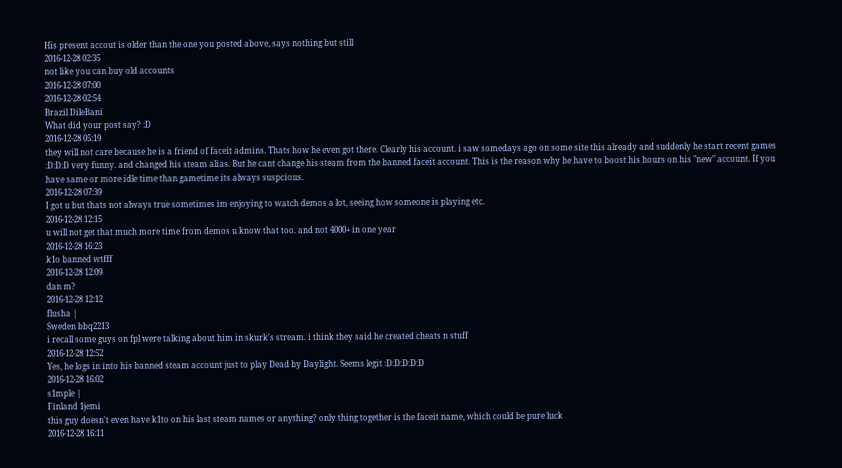His present accout is older than the one you posted above, says nothing but still
2016-12-28 02:35
not like you can buy old accounts
2016-12-28 07:00
2016-12-28 02:54
Brazil DileBani
What did your post say? :D
2016-12-28 05:19
they will not care because he is a friend of faceit admins. Thats how he even got there. Clearly his account. i saw somedays ago on some site this already and suddenly he start recent games :D:D:D very funny. and changed his steam alias. But he cant change his steam from the banned faceit account. This is the reason why he have to boost his hours on his "new" account. If you have same or more idle time than gametime its always suspcious.
2016-12-28 07:39
I got u but thats not always true sometimes im enjoying to watch demos a lot, seeing how someone is playing etc.
2016-12-28 12:15
u will not get that much more time from demos u know that too. and not 4000+ in one year
2016-12-28 16:23
k1o banned wtfff
2016-12-28 12:09
dan m?
2016-12-28 12:12
flusha |
Sweden bbq2213
i recall some guys on fpl were talking about him in skurk's stream. i think they said he created cheats n stuff
2016-12-28 12:52
Yes, he logs in into his banned steam account just to play Dead by Daylight. Seems legit :D:D:D:D:D
2016-12-28 16:02
s1mple |
Finland 1jemi
this guy doesn't even have k1to on his last steam names or anything? only thing together is the faceit name, which could be pure luck
2016-12-28 16:11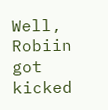Well, Robiin got kicked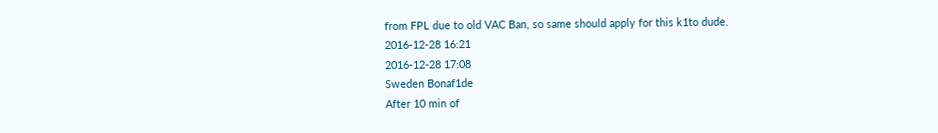from FPL due to old VAC Ban, so same should apply for this k1to dude.
2016-12-28 16:21
2016-12-28 17:08
Sweden Bonaf1de
After 10 min of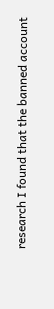research I found that the banned account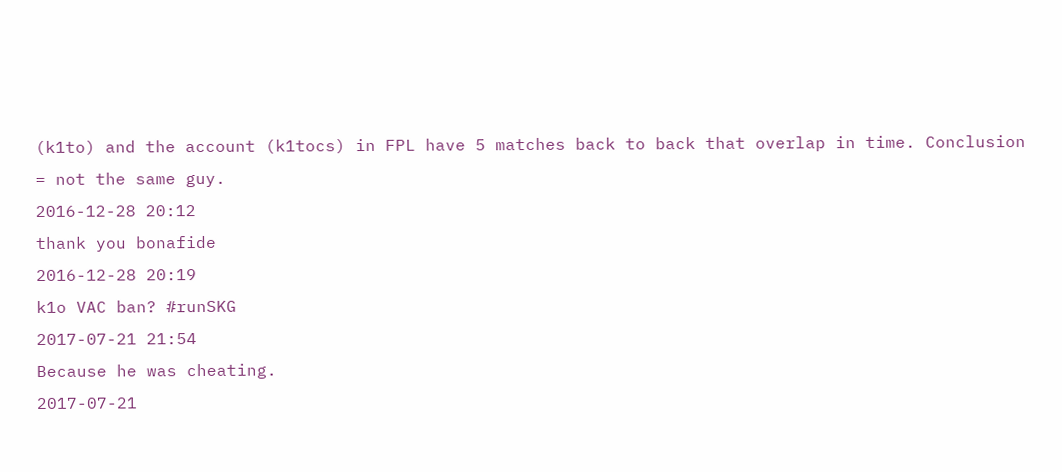(k1to) and the account (k1tocs) in FPL have 5 matches back to back that overlap in time. Conclusion = not the same guy.
2016-12-28 20:12
thank you bonafide
2016-12-28 20:19
k1o VAC ban? #runSKG
2017-07-21 21:54
Because he was cheating.
2017-07-21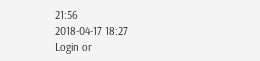21:56
2018-04-17 18:27
Login or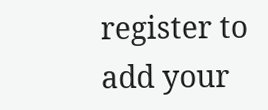register to add your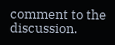comment to the discussion.